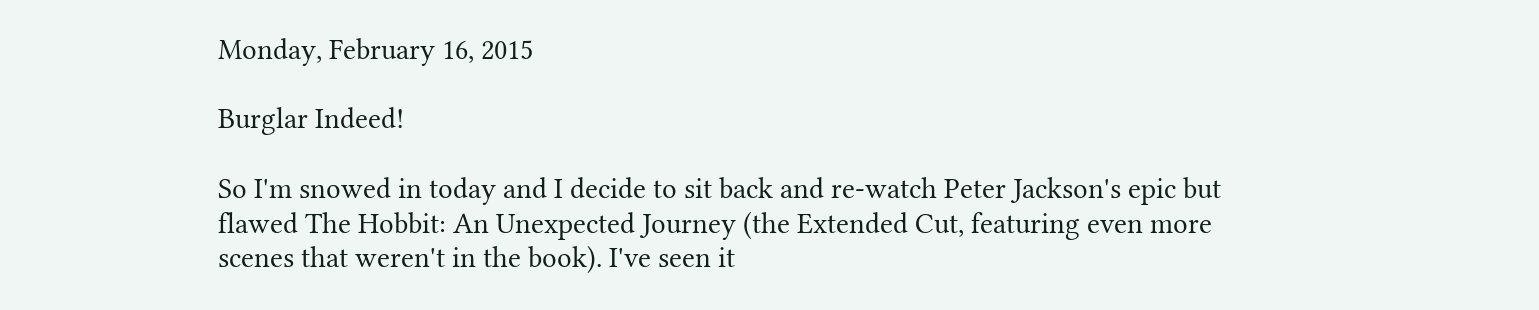Monday, February 16, 2015

Burglar Indeed!

So I'm snowed in today and I decide to sit back and re-watch Peter Jackson's epic but flawed The Hobbit: An Unexpected Journey (the Extended Cut, featuring even more scenes that weren't in the book). I've seen it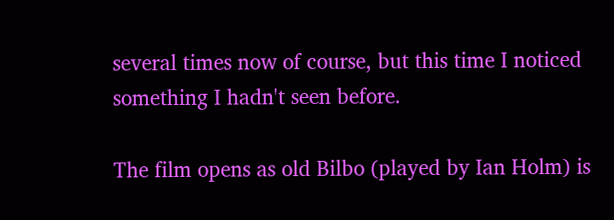several times now of course, but this time I noticed something I hadn't seen before.

The film opens as old Bilbo (played by Ian Holm) is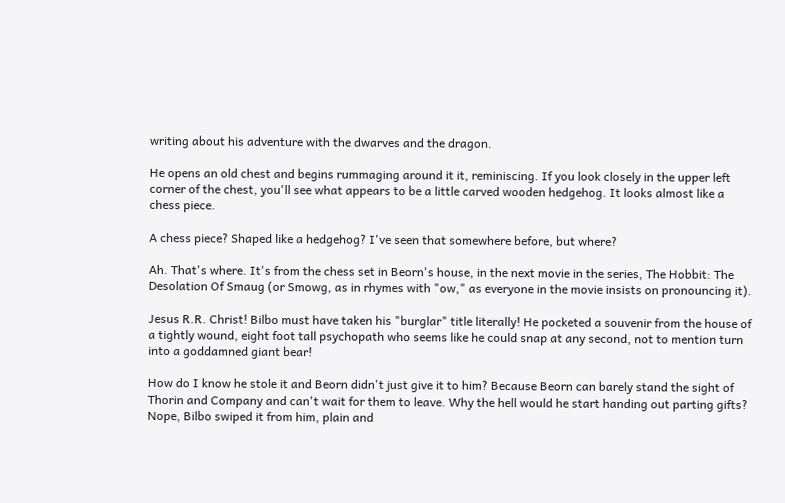writing about his adventure with the dwarves and the dragon.

He opens an old chest and begins rummaging around it it, reminiscing. If you look closely in the upper left corner of the chest, you'll see what appears to be a little carved wooden hedgehog. It looks almost like a chess piece.

A chess piece? Shaped like a hedgehog? I've seen that somewhere before, but where?

Ah. That's where. It's from the chess set in Beorn's house, in the next movie in the series, The Hobbit: The Desolation Of Smaug (or Smowg, as in rhymes with "ow," as everyone in the movie insists on pronouncing it).

Jesus R.R. Christ! Bilbo must have taken his "burglar" title literally! He pocketed a souvenir from the house of a tightly wound, eight foot tall psychopath who seems like he could snap at any second, not to mention turn into a goddamned giant bear!

How do I know he stole it and Beorn didn't just give it to him? Because Beorn can barely stand the sight of Thorin and Company and can't wait for them to leave. Why the hell would he start handing out parting gifts? Nope, Bilbo swiped it from him, plain and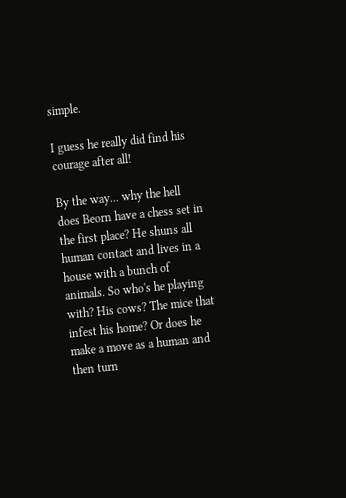simple.

I guess he really did find his courage after all!

By the way... why the hell does Beorn have a chess set in the first place? He shuns all human contact and lives in a house with a bunch of animals. So who's he playing with? His cows? The mice that infest his home? Or does he make a move as a human and then turn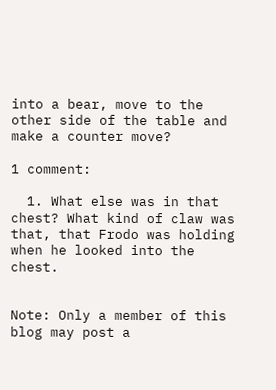into a bear, move to the other side of the table and make a counter move?

1 comment:

  1. What else was in that chest? What kind of claw was that, that Frodo was holding when he looked into the chest.


Note: Only a member of this blog may post a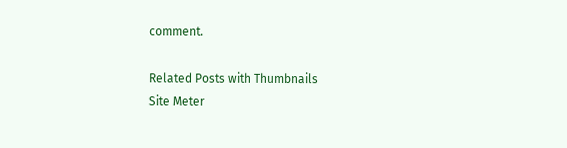comment.

Related Posts with Thumbnails
Site Meter